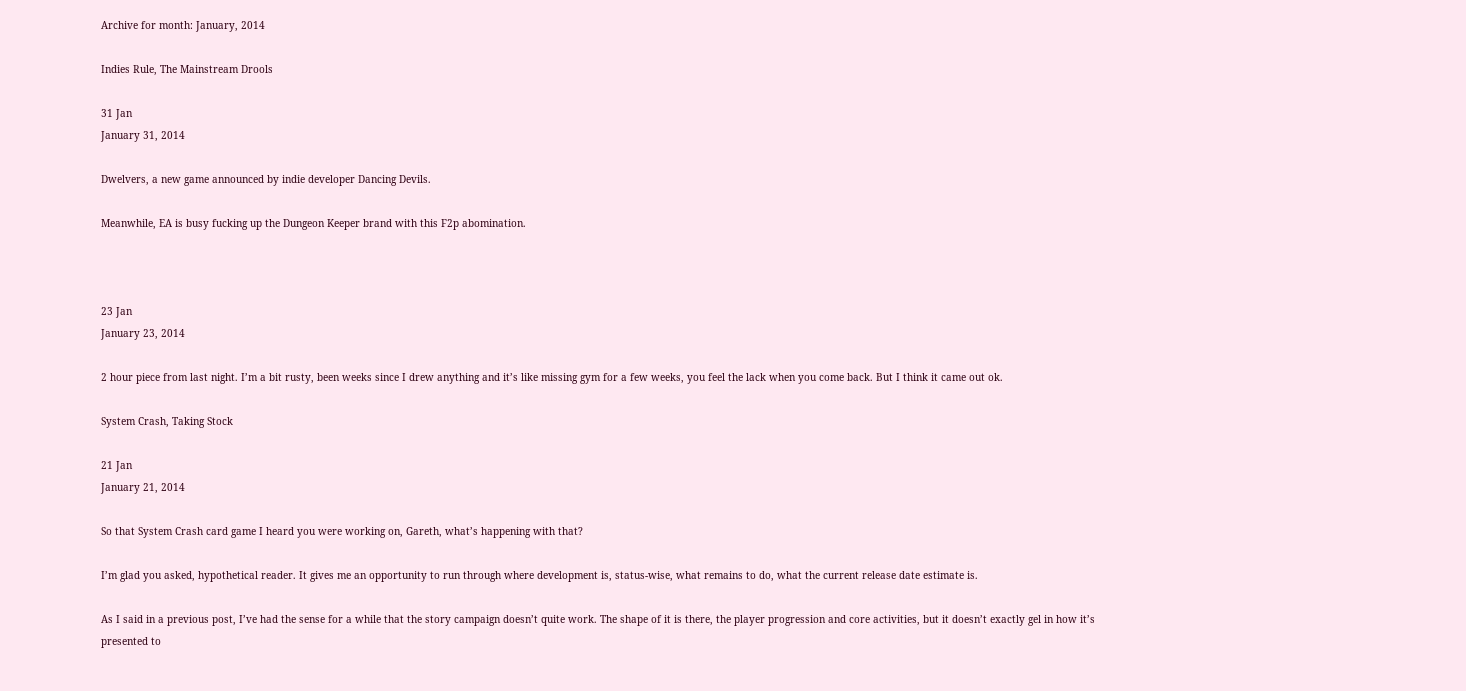Archive for month: January, 2014

Indies Rule, The Mainstream Drools

31 Jan
January 31, 2014

Dwelvers, a new game announced by indie developer Dancing Devils.

Meanwhile, EA is busy fucking up the Dungeon Keeper brand with this F2p abomination.



23 Jan
January 23, 2014

2 hour piece from last night. I’m a bit rusty, been weeks since I drew anything and it’s like missing gym for a few weeks, you feel the lack when you come back. But I think it came out ok.

System Crash, Taking Stock

21 Jan
January 21, 2014

So that System Crash card game I heard you were working on, Gareth, what’s happening with that?

I’m glad you asked, hypothetical reader. It gives me an opportunity to run through where development is, status-wise, what remains to do, what the current release date estimate is.

As I said in a previous post, I’ve had the sense for a while that the story campaign doesn’t quite work. The shape of it is there, the player progression and core activities, but it doesn’t exactly gel in how it’s presented to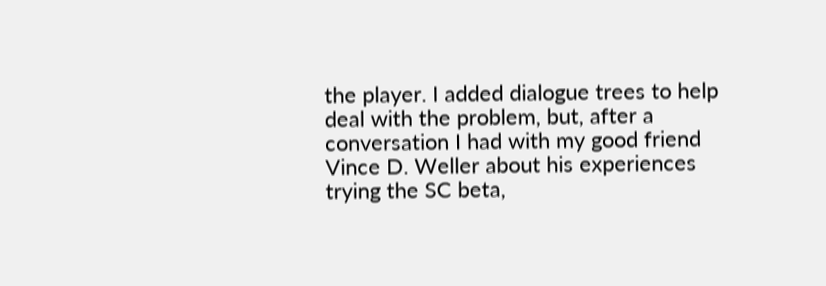the player. I added dialogue trees to help deal with the problem, but, after a conversation I had with my good friend Vince D. Weller about his experiences trying the SC beta,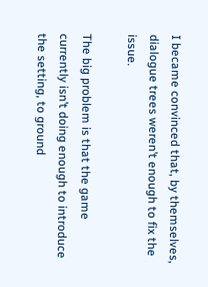I became convinced that, by themselves, dialogue trees weren’t enough to fix the issue.

The big problem is that the game currently isn’t doing enough to introduce the setting, to ground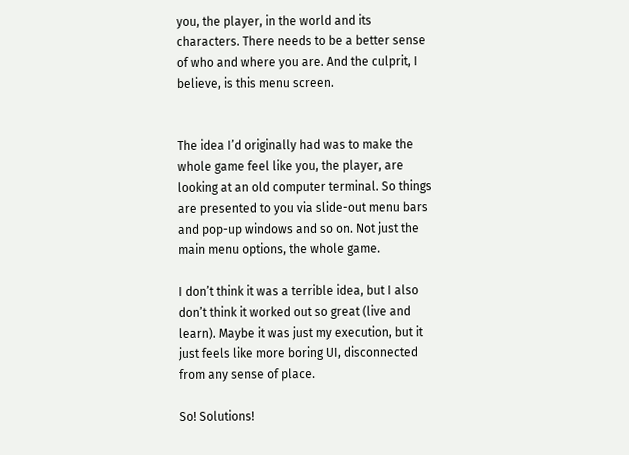you, the player, in the world and its characters. There needs to be a better sense of who and where you are. And the culprit, I believe, is this menu screen.


The idea I’d originally had was to make the whole game feel like you, the player, are looking at an old computer terminal. So things are presented to you via slide-out menu bars and pop-up windows and so on. Not just the main menu options, the whole game.

I don’t think it was a terrible idea, but I also don’t think it worked out so great (live and learn). Maybe it was just my execution, but it just feels like more boring UI, disconnected from any sense of place.

So! Solutions!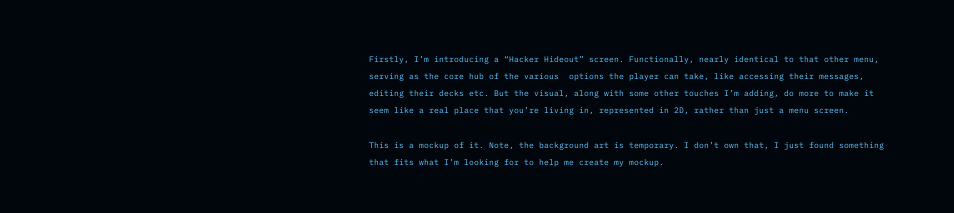Firstly, I’m introducing a “Hacker Hideout” screen. Functionally, nearly identical to that other menu, serving as the core hub of the various  options the player can take, like accessing their messages, editing their decks etc. But the visual, along with some other touches I’m adding, do more to make it seem like a real place that you’re living in, represented in 2D, rather than just a menu screen.

This is a mockup of it. Note, the background art is temporary. I don’t own that, I just found something that fits what I’m looking for to help me create my mockup.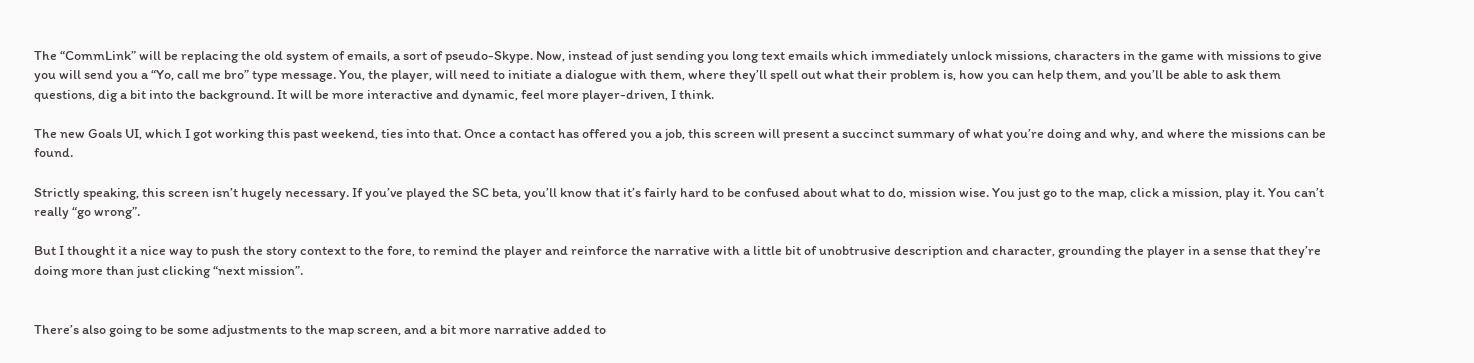The “CommLink” will be replacing the old system of emails, a sort of pseudo-Skype. Now, instead of just sending you long text emails which immediately unlock missions, characters in the game with missions to give you will send you a “Yo, call me bro” type message. You, the player, will need to initiate a dialogue with them, where they’ll spell out what their problem is, how you can help them, and you’ll be able to ask them questions, dig a bit into the background. It will be more interactive and dynamic, feel more player-driven, I think.

The new Goals UI, which I got working this past weekend, ties into that. Once a contact has offered you a job, this screen will present a succinct summary of what you’re doing and why, and where the missions can be found.

Strictly speaking, this screen isn’t hugely necessary. If you’ve played the SC beta, you’ll know that it’s fairly hard to be confused about what to do, mission wise. You just go to the map, click a mission, play it. You can’t really “go wrong”.

But I thought it a nice way to push the story context to the fore, to remind the player and reinforce the narrative with a little bit of unobtrusive description and character, grounding the player in a sense that they’re doing more than just clicking “next mission”.


There’s also going to be some adjustments to the map screen, and a bit more narrative added to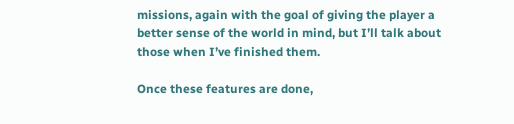missions, again with the goal of giving the player a better sense of the world in mind, but I’ll talk about those when I’ve finished them.

Once these features are done,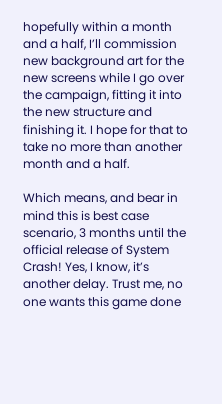hopefully within a month and a half, I’ll commission new background art for the new screens while I go over the campaign, fitting it into the new structure and finishing it. I hope for that to take no more than another month and a half.

Which means, and bear in mind this is best case scenario, 3 months until the official release of System Crash! Yes, I know, it’s another delay. Trust me, no one wants this game done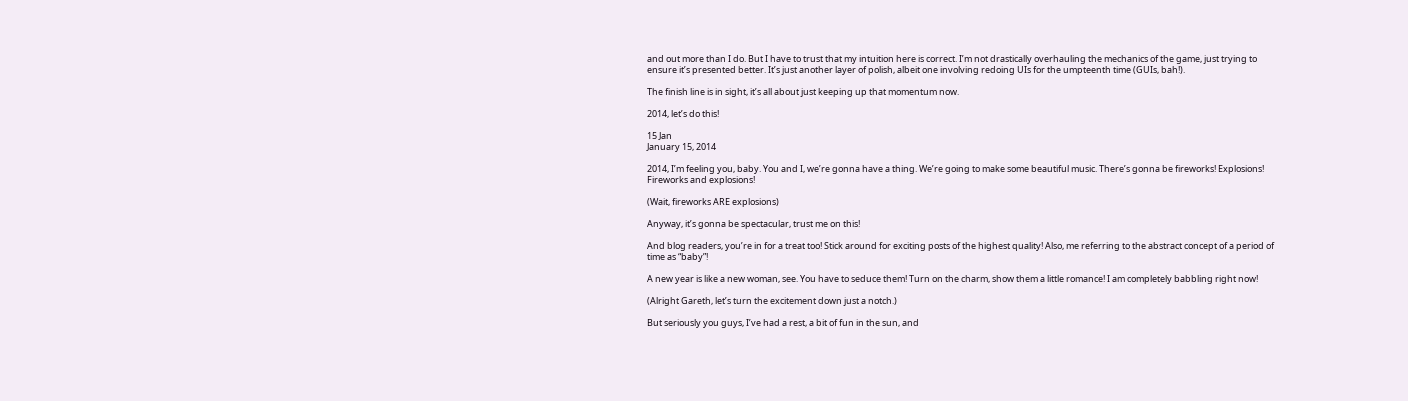and out more than I do. But I have to trust that my intuition here is correct. I’m not drastically overhauling the mechanics of the game, just trying to ensure it’s presented better. It’s just another layer of polish, albeit one involving redoing UIs for the umpteenth time (GUIs, bah!).

The finish line is in sight, it’s all about just keeping up that momentum now.

2014, let’s do this!

15 Jan
January 15, 2014

2014, I’m feeling you, baby. You and I, we’re gonna have a thing. We’re going to make some beautiful music. There’s gonna be fireworks! Explosions! Fireworks and explosions!

(Wait, fireworks ARE explosions)

Anyway, it’s gonna be spectacular, trust me on this!

And blog readers, you’re in for a treat too! Stick around for exciting posts of the highest quality! Also, me referring to the abstract concept of a period of time as “baby”!

A new year is like a new woman, see. You have to seduce them! Turn on the charm, show them a little romance! I am completely babbling right now!

(Alright Gareth, let’s turn the excitement down just a notch.)

But seriously you guys, I’ve had a rest, a bit of fun in the sun, and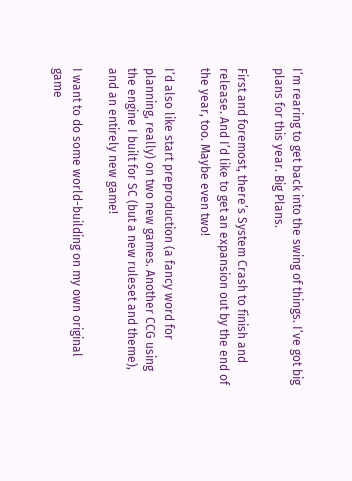I’m rearing to get back into the swing of things. I’ve got big plans for this year. Big Plans.

First and foremost, there’s System Crash to finish and release. And I’d like to get an expansion out by the end of the year, too. Maybe even two!

I’d also like start preproduction (a fancy word for planning, really) on two new games. Another CCG using the engine I built for SC (but a new ruleset and theme), and an entirely new game!

I want to do some world-building on my own original game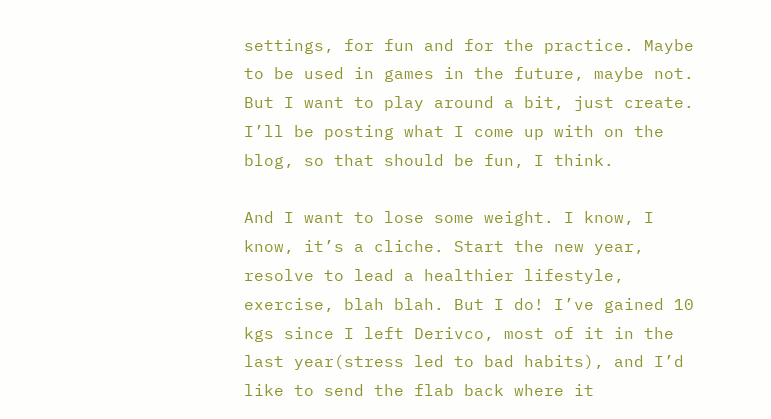settings, for fun and for the practice. Maybe to be used in games in the future, maybe not. But I want to play around a bit, just create. I’ll be posting what I come up with on the blog, so that should be fun, I think.

And I want to lose some weight. I know, I know, it’s a cliche. Start the new year, resolve to lead a healthier lifestyle, exercise, blah blah. But I do! I’ve gained 10 kgs since I left Derivco, most of it in the last year(stress led to bad habits), and I’d like to send the flab back where it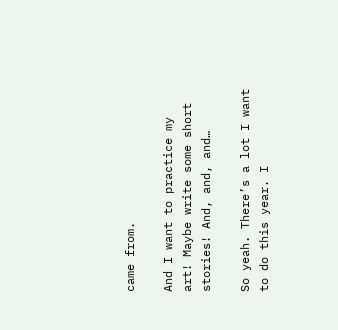came from.

And I want to practice my art! Maybe write some short stories! And, and, and…

So yeah. There’s a lot I want to do this year. I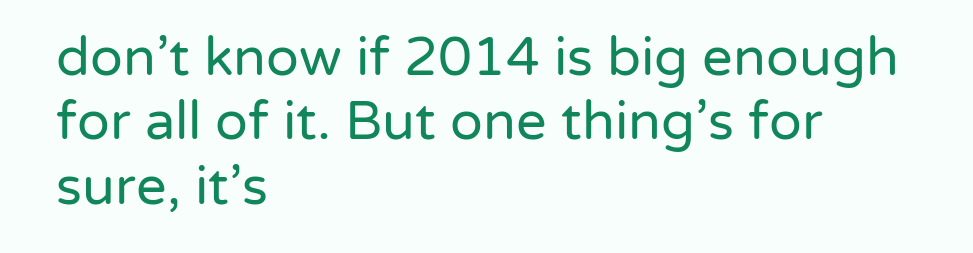don’t know if 2014 is big enough for all of it. But one thing’s for sure, it’s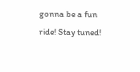gonna be a fun ride! Stay tuned!